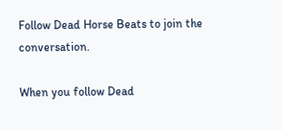Follow Dead Horse Beats to join the conversation.

When you follow Dead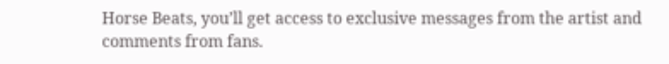Horse Beats, you’ll get access to exclusive messages from the artist and comments from fans.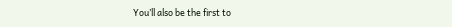You’ll also be the first to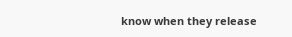know when they release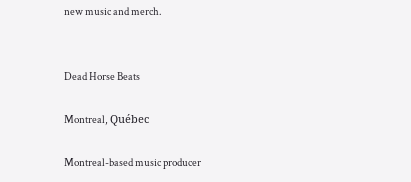new music and merch.


Dead Horse Beats

Montreal, Québec

Montreal-based music producer